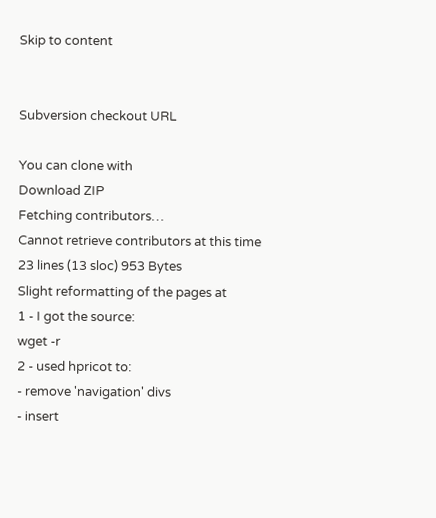Skip to content


Subversion checkout URL

You can clone with
Download ZIP
Fetching contributors…
Cannot retrieve contributors at this time
23 lines (13 sloc) 953 Bytes
Slight reformatting of the pages at
1 - I got the source:
wget -r
2 - used hpricot to:
- remove 'navigation' divs
- insert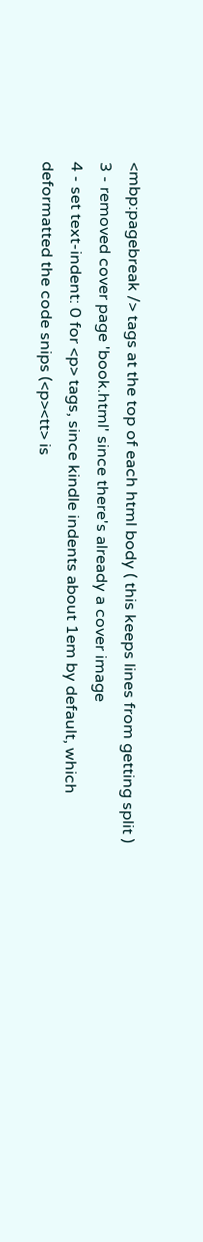<mbp:pagebreak /> tags at the top of each html body ( this keeps lines from getting split )
3 - removed cover page 'book.html' since there's already a cover image
4 - set text-indent: 0 for <p> tags, since kindle indents about 1em by default, which deformatted the code snips (<p><tt> is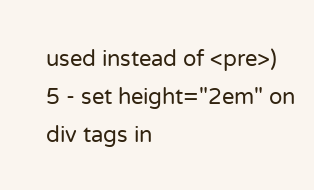used instead of <pre>)
5 - set height="2em" on div tags in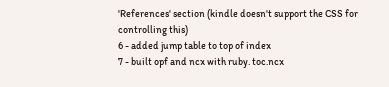'References' section (kindle doesn't support the CSS for controlling this)
6 - added jump table to top of index
7 - built opf and ncx with ruby. toc.ncx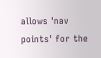allows 'nav points' for the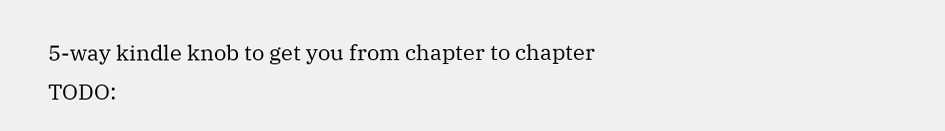5-way kindle knob to get you from chapter to chapter
TODO: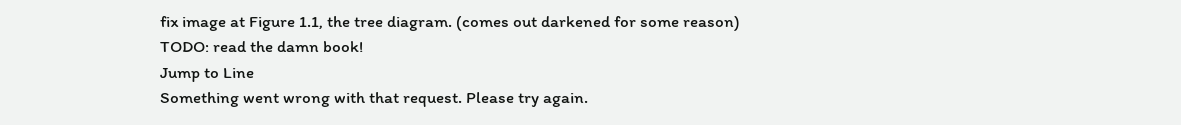fix image at Figure 1.1, the tree diagram. (comes out darkened for some reason)
TODO: read the damn book!
Jump to Line
Something went wrong with that request. Please try again.